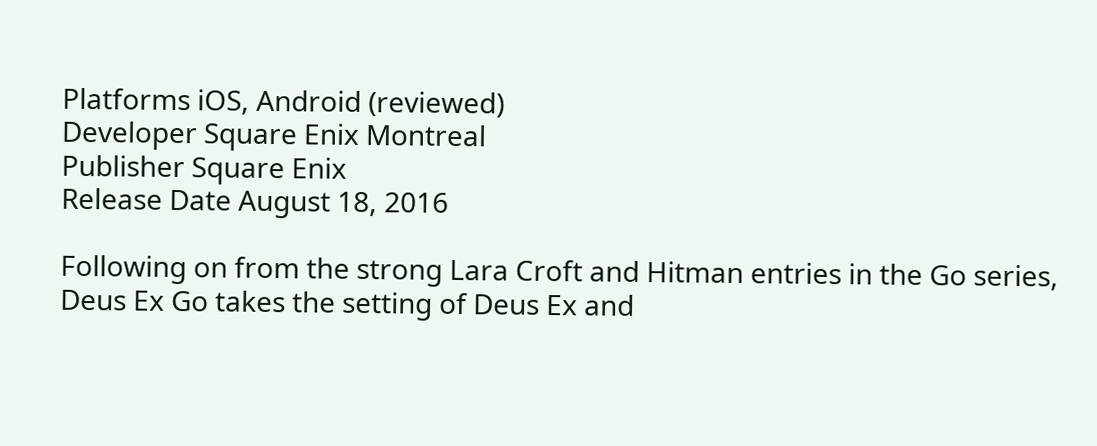Platforms iOS, Android (reviewed)
Developer Square Enix Montreal
Publisher Square Enix
Release Date August 18, 2016

Following on from the strong Lara Croft and Hitman entries in the Go series, Deus Ex Go takes the setting of Deus Ex and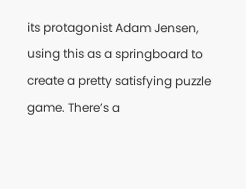its protagonist Adam Jensen, using this as a springboard to create a pretty satisfying puzzle game. There’s a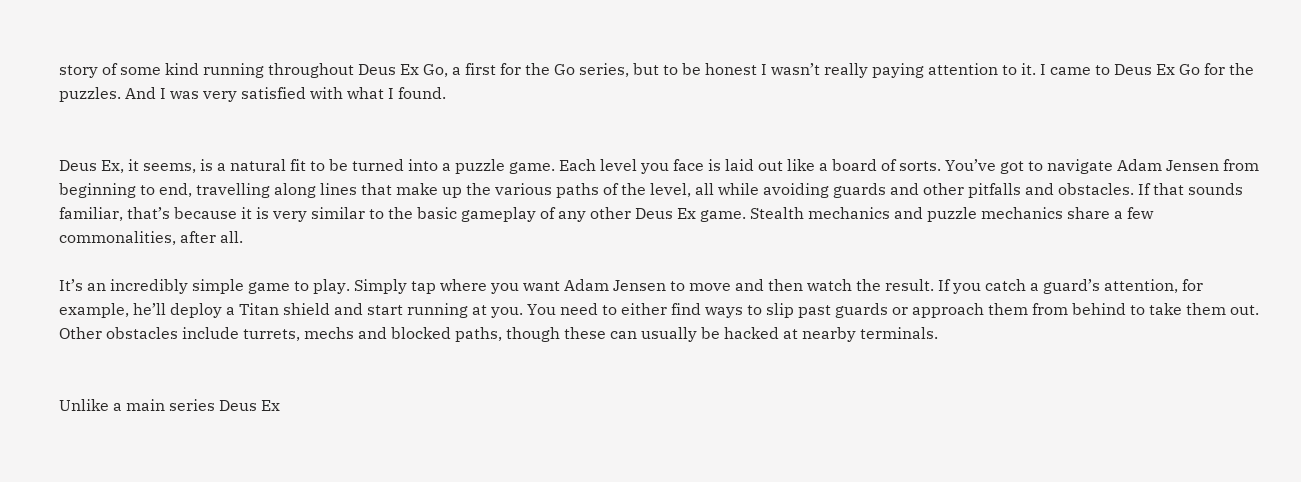story of some kind running throughout Deus Ex Go, a first for the Go series, but to be honest I wasn’t really paying attention to it. I came to Deus Ex Go for the puzzles. And I was very satisfied with what I found.


Deus Ex, it seems, is a natural fit to be turned into a puzzle game. Each level you face is laid out like a board of sorts. You’ve got to navigate Adam Jensen from beginning to end, travelling along lines that make up the various paths of the level, all while avoiding guards and other pitfalls and obstacles. If that sounds familiar, that’s because it is very similar to the basic gameplay of any other Deus Ex game. Stealth mechanics and puzzle mechanics share a few commonalities, after all.

It’s an incredibly simple game to play. Simply tap where you want Adam Jensen to move and then watch the result. If you catch a guard’s attention, for example, he’ll deploy a Titan shield and start running at you. You need to either find ways to slip past guards or approach them from behind to take them out. Other obstacles include turrets, mechs and blocked paths, though these can usually be hacked at nearby terminals.


Unlike a main series Deus Ex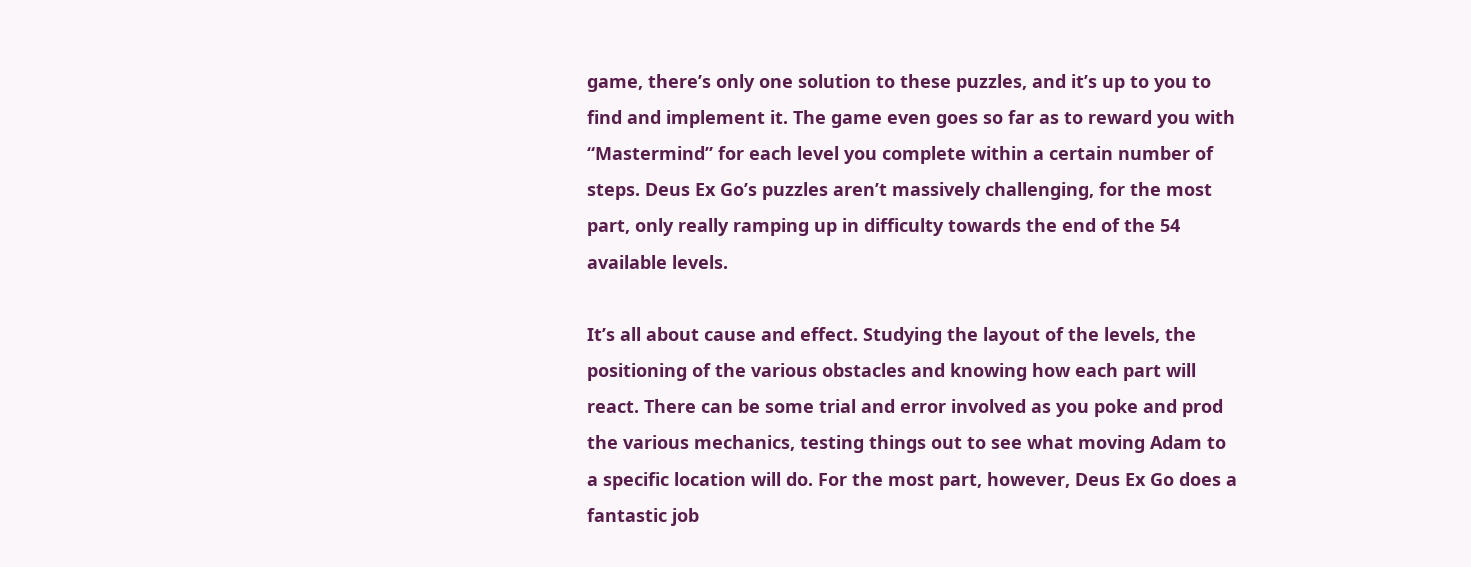game, there’s only one solution to these puzzles, and it’s up to you to find and implement it. The game even goes so far as to reward you with “Mastermind” for each level you complete within a certain number of steps. Deus Ex Go’s puzzles aren’t massively challenging, for the most part, only really ramping up in difficulty towards the end of the 54 available levels.

It’s all about cause and effect. Studying the layout of the levels, the positioning of the various obstacles and knowing how each part will react. There can be some trial and error involved as you poke and prod the various mechanics, testing things out to see what moving Adam to a specific location will do. For the most part, however, Deus Ex Go does a fantastic job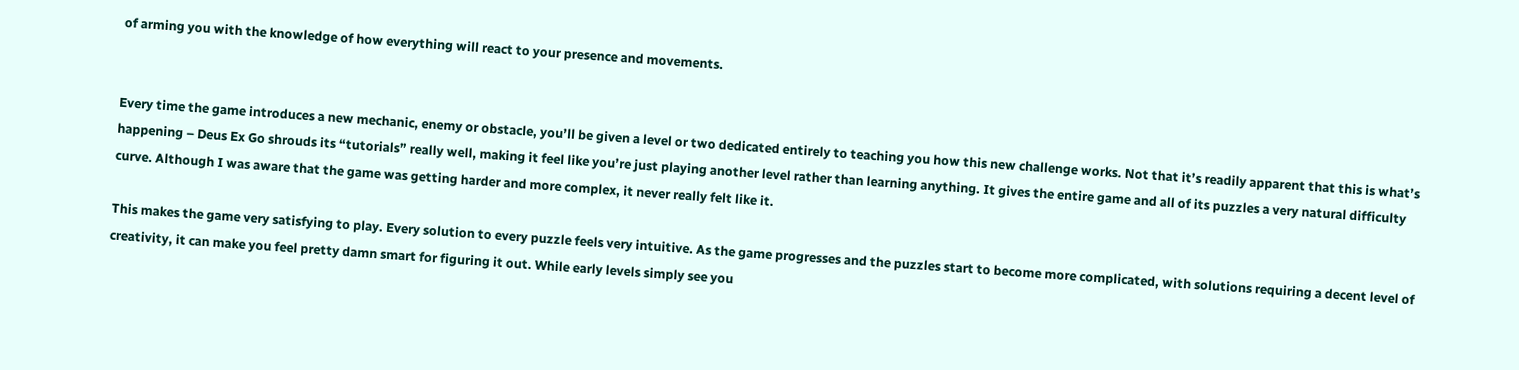of arming you with the knowledge of how everything will react to your presence and movements.


Every time the game introduces a new mechanic, enemy or obstacle, you’ll be given a level or two dedicated entirely to teaching you how this new challenge works. Not that it’s readily apparent that this is what’s happening – Deus Ex Go shrouds its “tutorials” really well, making it feel like you’re just playing another level rather than learning anything. It gives the entire game and all of its puzzles a very natural difficulty curve. Although I was aware that the game was getting harder and more complex, it never really felt like it.

This makes the game very satisfying to play. Every solution to every puzzle feels very intuitive. As the game progresses and the puzzles start to become more complicated, with solutions requiring a decent level of creativity, it can make you feel pretty damn smart for figuring it out. While early levels simply see you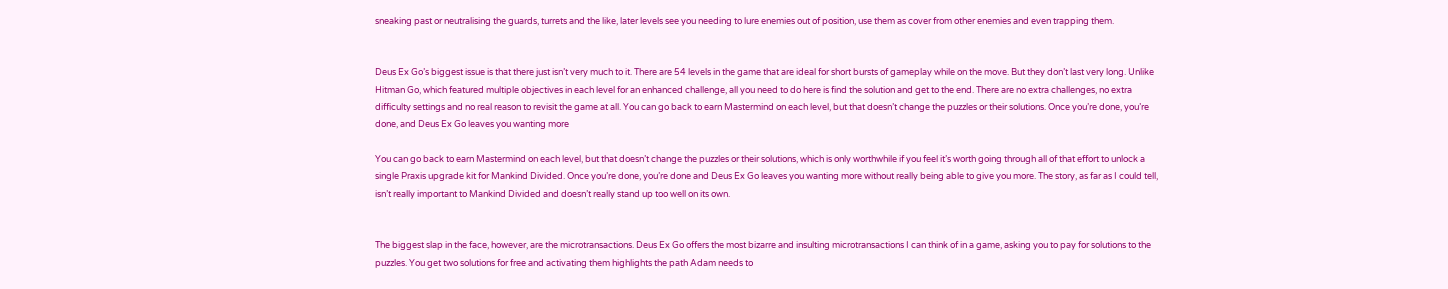sneaking past or neutralising the guards, turrets and the like, later levels see you needing to lure enemies out of position, use them as cover from other enemies and even trapping them.


Deus Ex Go’s biggest issue is that there just isn’t very much to it. There are 54 levels in the game that are ideal for short bursts of gameplay while on the move. But they don’t last very long. Unlike Hitman Go, which featured multiple objectives in each level for an enhanced challenge, all you need to do here is find the solution and get to the end. There are no extra challenges, no extra difficulty settings and no real reason to revisit the game at all. You can go back to earn Mastermind on each level, but that doesn’t change the puzzles or their solutions. Once you’re done, you’re done, and Deus Ex Go leaves you wanting more

You can go back to earn Mastermind on each level, but that doesn’t change the puzzles or their solutions, which is only worthwhile if you feel it’s worth going through all of that effort to unlock a single Praxis upgrade kit for Mankind Divided. Once you’re done, you’re done and Deus Ex Go leaves you wanting more without really being able to give you more. The story, as far as I could tell, isn’t really important to Mankind Divided and doesn’t really stand up too well on its own.


The biggest slap in the face, however, are the microtransactions. Deus Ex Go offers the most bizarre and insulting microtransactions I can think of in a game, asking you to pay for solutions to the puzzles. You get two solutions for free and activating them highlights the path Adam needs to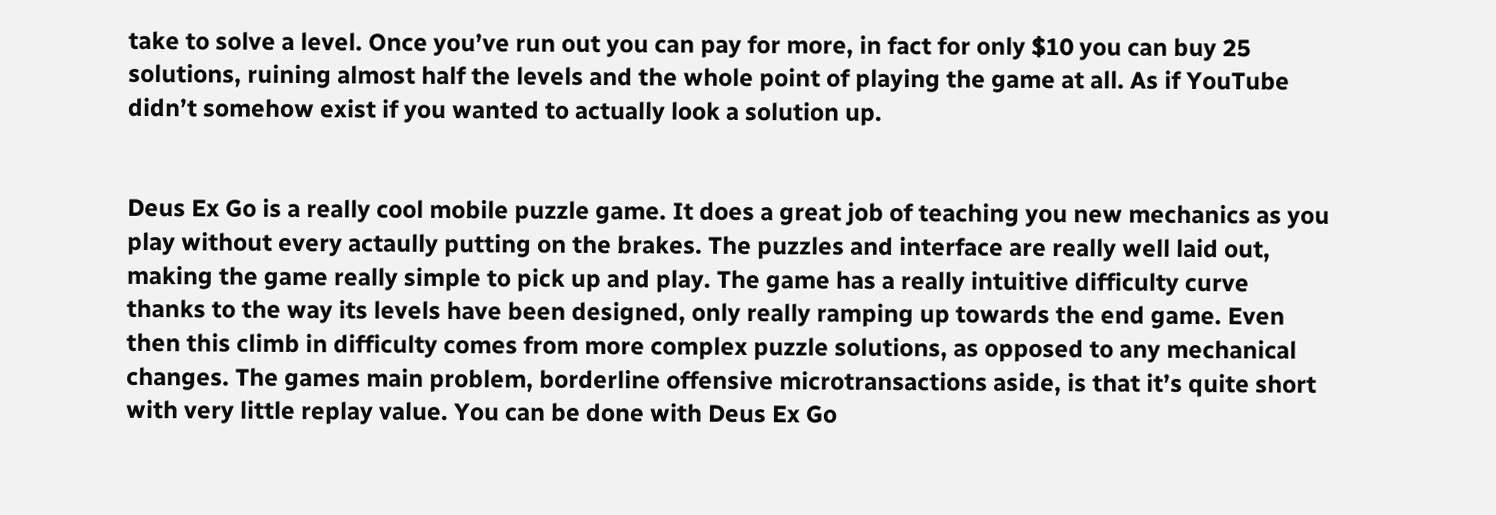take to solve a level. Once you’ve run out you can pay for more, in fact for only $10 you can buy 25 solutions, ruining almost half the levels and the whole point of playing the game at all. As if YouTube didn’t somehow exist if you wanted to actually look a solution up.


Deus Ex Go is a really cool mobile puzzle game. It does a great job of teaching you new mechanics as you play without every actaully putting on the brakes. The puzzles and interface are really well laid out, making the game really simple to pick up and play. The game has a really intuitive difficulty curve thanks to the way its levels have been designed, only really ramping up towards the end game. Even then this climb in difficulty comes from more complex puzzle solutions, as opposed to any mechanical changes. The games main problem, borderline offensive microtransactions aside, is that it’s quite short with very little replay value. You can be done with Deus Ex Go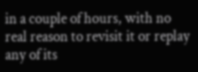in a couple of hours, with no real reason to revisit it or replay any of its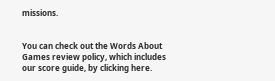missions.


You can check out the Words About Games review policy, which includes our score guide, by clicking here.